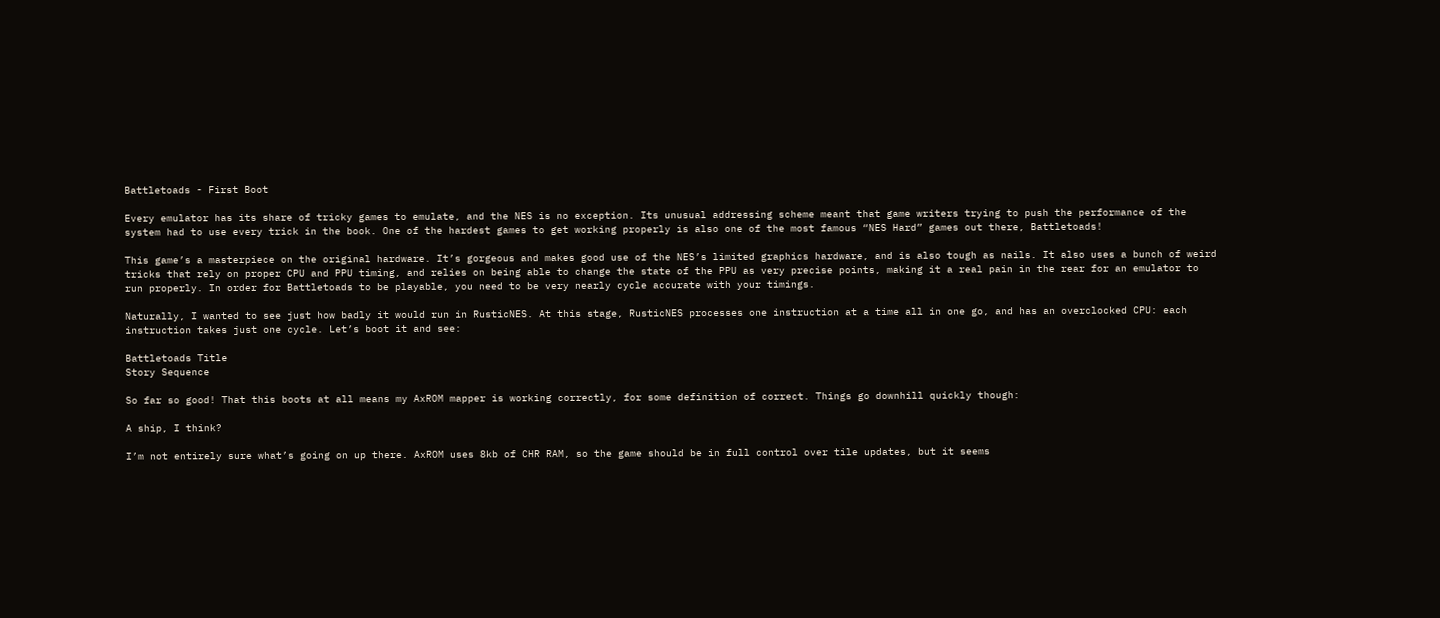Battletoads - First Boot

Every emulator has its share of tricky games to emulate, and the NES is no exception. Its unusual addressing scheme meant that game writers trying to push the performance of the system had to use every trick in the book. One of the hardest games to get working properly is also one of the most famous “NES Hard” games out there, Battletoads!

This game’s a masterpiece on the original hardware. It’s gorgeous and makes good use of the NES’s limited graphics hardware, and is also tough as nails. It also uses a bunch of weird tricks that rely on proper CPU and PPU timing, and relies on being able to change the state of the PPU as very precise points, making it a real pain in the rear for an emulator to run properly. In order for Battletoads to be playable, you need to be very nearly cycle accurate with your timings.

Naturally, I wanted to see just how badly it would run in RusticNES. At this stage, RusticNES processes one instruction at a time all in one go, and has an overclocked CPU: each instruction takes just one cycle. Let’s boot it and see:

Battletoads Title
Story Sequence

So far so good! That this boots at all means my AxROM mapper is working correctly, for some definition of correct. Things go downhill quickly though:

A ship, I think?

I’m not entirely sure what’s going on up there. AxROM uses 8kb of CHR RAM, so the game should be in full control over tile updates, but it seems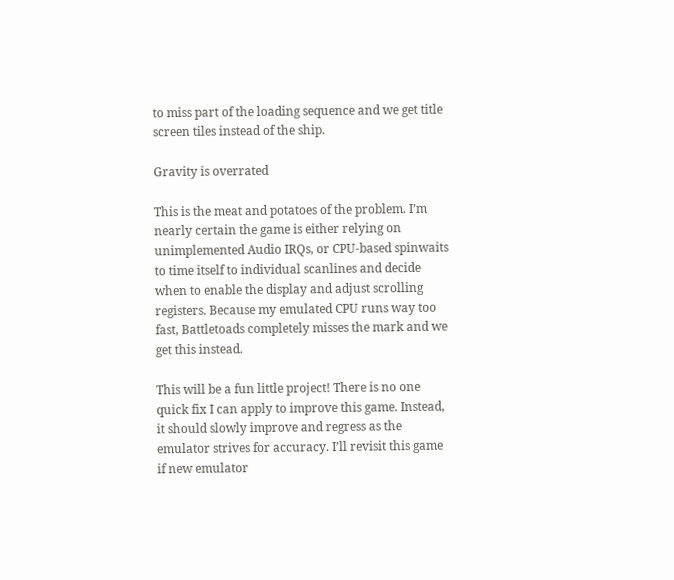to miss part of the loading sequence and we get title screen tiles instead of the ship.

Gravity is overrated

This is the meat and potatoes of the problem. I’m nearly certain the game is either relying on unimplemented Audio IRQs, or CPU-based spinwaits to time itself to individual scanlines and decide when to enable the display and adjust scrolling registers. Because my emulated CPU runs way too fast, Battletoads completely misses the mark and we get this instead.

This will be a fun little project! There is no one quick fix I can apply to improve this game. Instead, it should slowly improve and regress as the emulator strives for accuracy. I’ll revisit this game if new emulator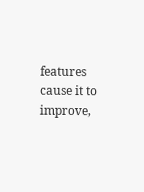features cause it to improve,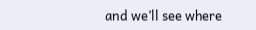and we’ll see where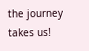the journey takes us!